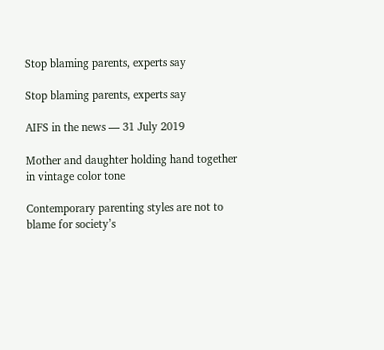Stop blaming parents, experts say

Stop blaming parents, experts say

AIFS in the news — 31 July 2019

Mother and daughter holding hand together in vintage color tone

Contemporary parenting styles are not to blame for society’s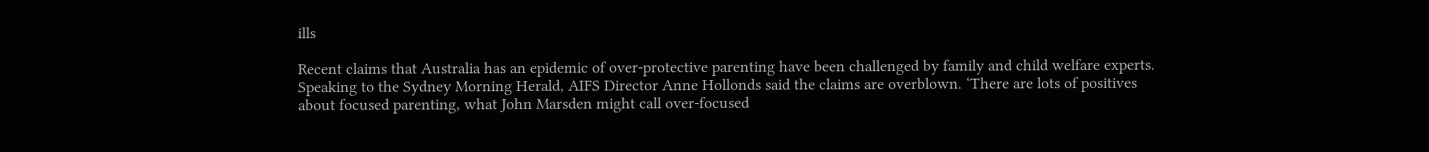ills

Recent claims that Australia has an epidemic of over-protective parenting have been challenged by family and child welfare experts. Speaking to the Sydney Morning Herald, AIFS Director Anne Hollonds said the claims are overblown. ‘There are lots of positives about focused parenting, what John Marsden might call over-focused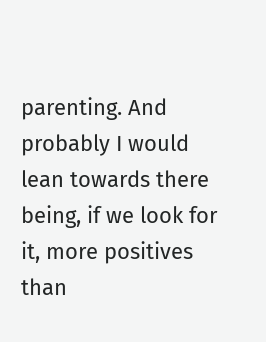parenting. And probably I would lean towards there being, if we look for it, more positives than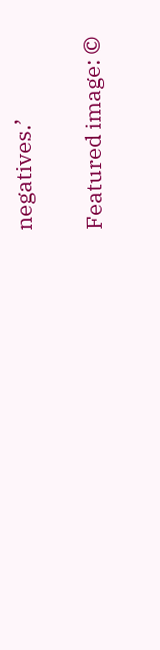negatives.’

Featured image: ©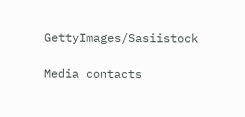GettyImages/Sasiistock

Media contacts